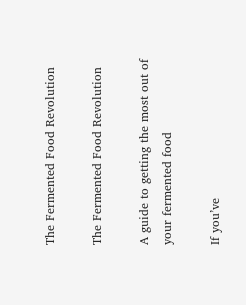The Fermented Food Revolution

The Fermented Food Revolution

A guide to getting the most out of your fermented food

If you’ve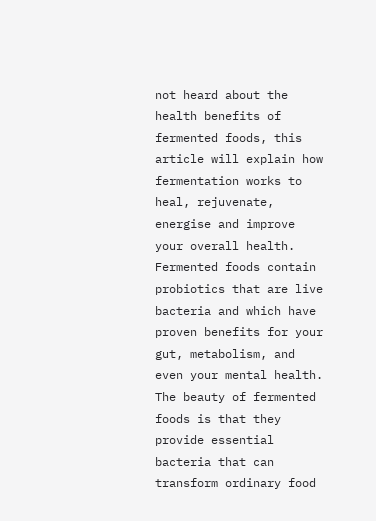not heard about the health benefits of fermented foods, this article will explain how fermentation works to heal, rejuvenate, energise and improve your overall health. Fermented foods contain probiotics that are live bacteria and which have proven benefits for your gut, metabolism, and even your mental health. The beauty of fermented foods is that they provide essential bacteria that can transform ordinary food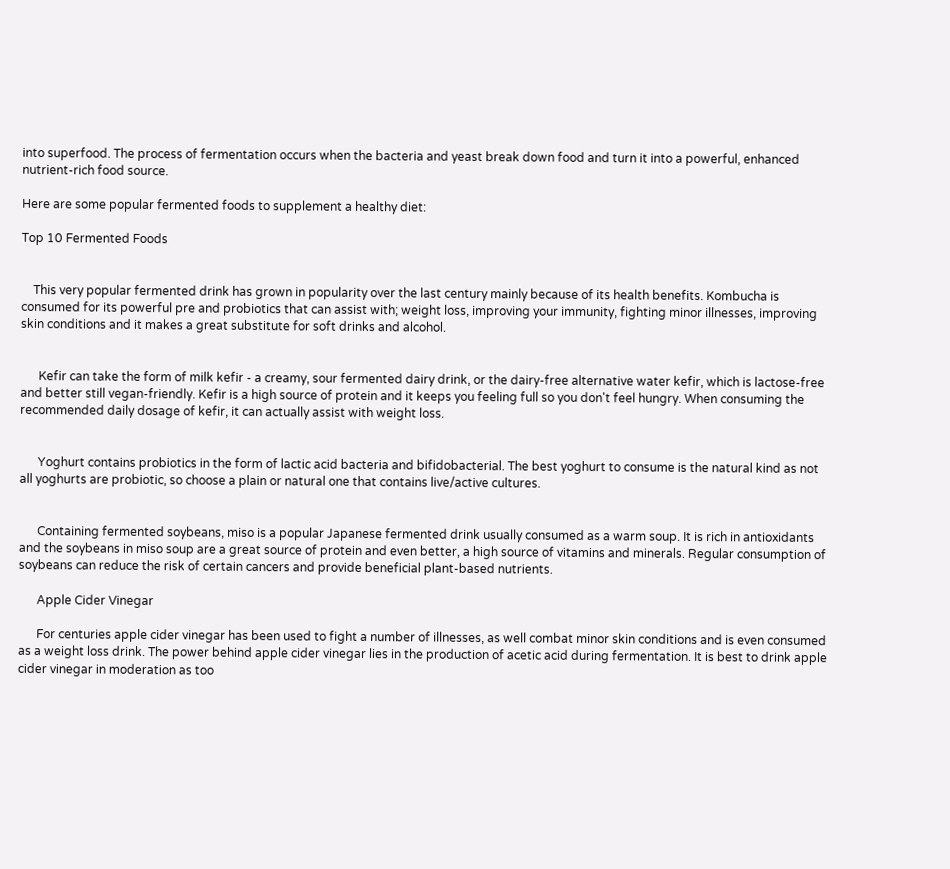into superfood. The process of fermentation occurs when the bacteria and yeast break down food and turn it into a powerful, enhanced nutrient-rich food source.

Here are some popular fermented foods to supplement a healthy diet:

Top 10 Fermented Foods


    This very popular fermented drink has grown in popularity over the last century mainly because of its health benefits. Kombucha is consumed for its powerful pre and probiotics that can assist with; weight loss, improving your immunity, fighting minor illnesses, improving skin conditions and it makes a great substitute for soft drinks and alcohol.


      Kefir can take the form of milk kefir - a creamy, sour fermented dairy drink, or the dairy-free alternative water kefir, which is lactose-free and better still vegan-friendly. Kefir is a high source of protein and it keeps you feeling full so you don't feel hungry. When consuming the recommended daily dosage of kefir, it can actually assist with weight loss.


      Yoghurt contains probiotics in the form of lactic acid bacteria and bifidobacterial. The best yoghurt to consume is the natural kind as not all yoghurts are probiotic, so choose a plain or natural one that contains live/active cultures.


      Containing fermented soybeans, miso is a popular Japanese fermented drink usually consumed as a warm soup. It is rich in antioxidants and the soybeans in miso soup are a great source of protein and even better, a high source of vitamins and minerals. Regular consumption of soybeans can reduce the risk of certain cancers and provide beneficial plant-based nutrients.

      Apple Cider Vinegar

      For centuries apple cider vinegar has been used to fight a number of illnesses, as well combat minor skin conditions and is even consumed as a weight loss drink. The power behind apple cider vinegar lies in the production of acetic acid during fermentation. It is best to drink apple cider vinegar in moderation as too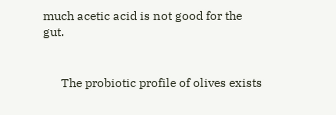much acetic acid is not good for the gut.


      The probiotic profile of olives exists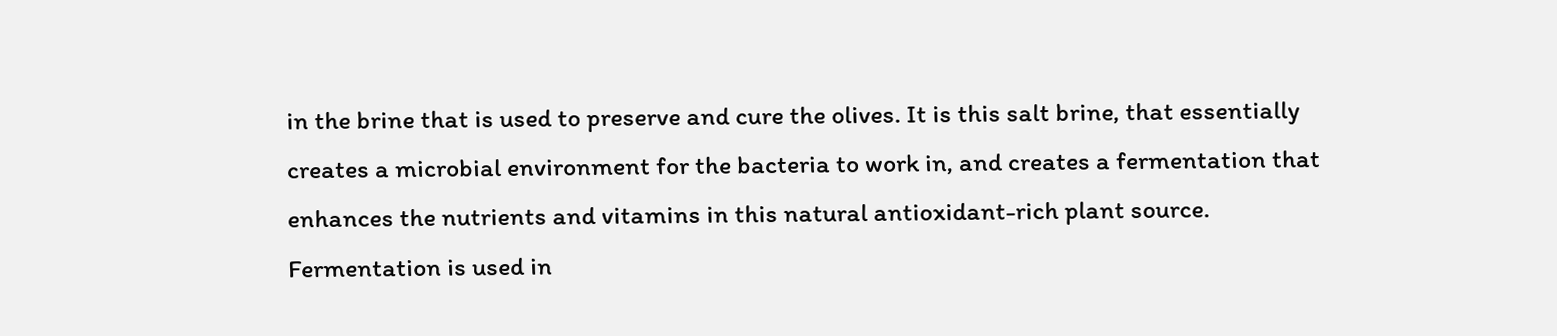in the brine that is used to preserve and cure the olives. It is this salt brine, that essentially creates a microbial environment for the bacteria to work in, and creates a fermentation that enhances the nutrients and vitamins in this natural antioxidant-rich plant source. Fermentation is used in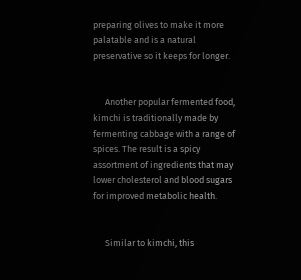preparing olives to make it more palatable and is a natural preservative so it keeps for longer.


      Another popular fermented food, kimchi is traditionally made by fermenting cabbage with a range of spices. The result is a spicy assortment of ingredients that may lower cholesterol and blood sugars for improved metabolic health.


      Similar to kimchi, this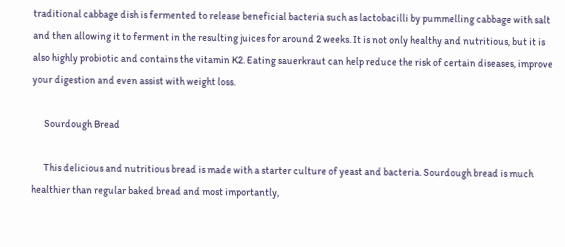traditional cabbage dish is fermented to release beneficial bacteria such as lactobacilli by pummelling cabbage with salt and then allowing it to ferment in the resulting juices for around 2 weeks. It is not only healthy and nutritious, but it is also highly probiotic and contains the vitamin K2. Eating sauerkraut can help reduce the risk of certain diseases, improve your digestion and even assist with weight loss.

      Sourdough Bread

      This delicious and nutritious bread is made with a starter culture of yeast and bacteria. Sourdough bread is much healthier than regular baked bread and most importantly,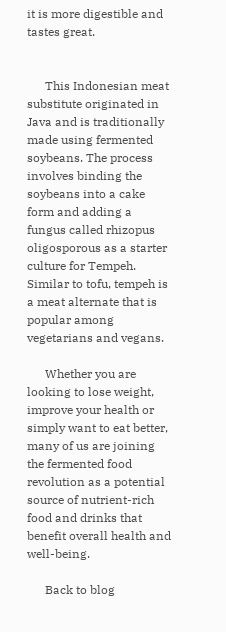it is more digestible and tastes great.


      This Indonesian meat substitute originated in Java and is traditionally made using fermented soybeans. The process involves binding the soybeans into a cake form and adding a fungus called rhizopus oligosporous as a starter culture for Tempeh. Similar to tofu, tempeh is a meat alternate that is popular among vegetarians and vegans.

      Whether you are looking to lose weight, improve your health or simply want to eat better, many of us are joining the fermented food revolution as a potential source of nutrient-rich food and drinks that benefit overall health and well-being.

      Back to blog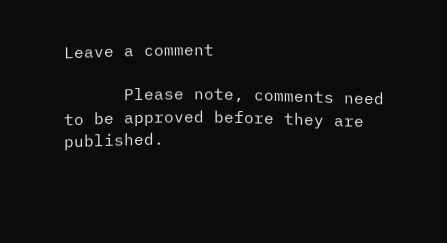Leave a comment

      Please note, comments need to be approved before they are published.